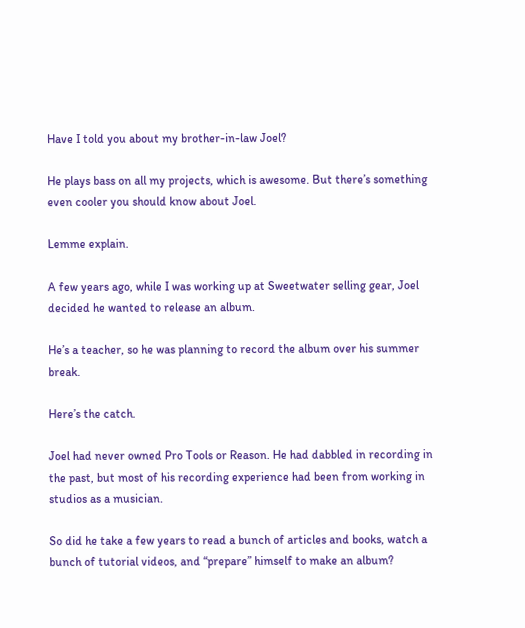Have I told you about my brother-in-law Joel?

He plays bass on all my projects, which is awesome. But there’s something even cooler you should know about Joel.

Lemme explain.

A few years ago, while I was working up at Sweetwater selling gear, Joel decided he wanted to release an album.

He’s a teacher, so he was planning to record the album over his summer break.

Here’s the catch.

Joel had never owned Pro Tools or Reason. He had dabbled in recording in the past, but most of his recording experience had been from working in studios as a musician.

So did he take a few years to read a bunch of articles and books, watch a bunch of tutorial videos, and “prepare” himself to make an album?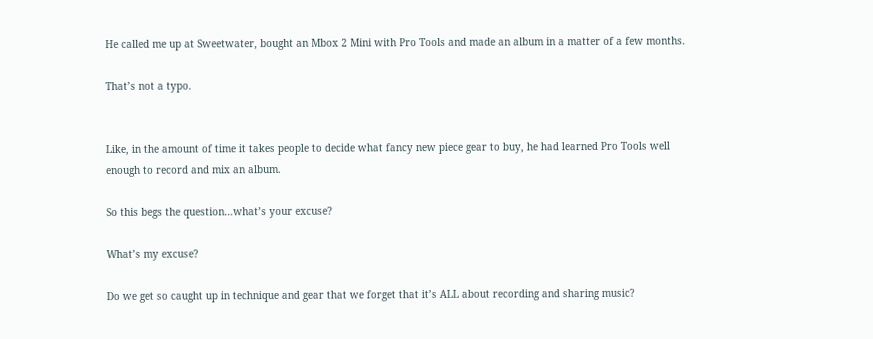He called me up at Sweetwater, bought an Mbox 2 Mini with Pro Tools and made an album in a matter of a few months.

That’s not a typo.


Like, in the amount of time it takes people to decide what fancy new piece gear to buy, he had learned Pro Tools well enough to record and mix an album.

So this begs the question…what’s your excuse?

What’s my excuse?

Do we get so caught up in technique and gear that we forget that it’s ALL about recording and sharing music?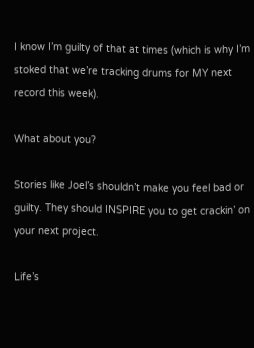I know I’m guilty of that at times (which is why I’m stoked that we’re tracking drums for MY next record this week).

What about you?

Stories like Joel’s shouldn’t make you feel bad or guilty. They should INSPIRE you to get crackin’ on your next project.

Life’s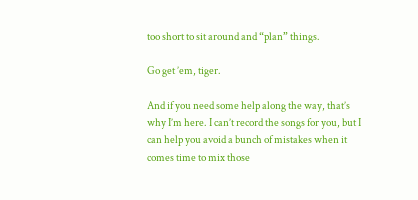too short to sit around and “plan” things.

Go get ’em, tiger.

And if you need some help along the way, that’s why I’m here. I can’t record the songs for you, but I can help you avoid a bunch of mistakes when it comes time to mix those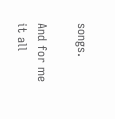songs.

And for me it all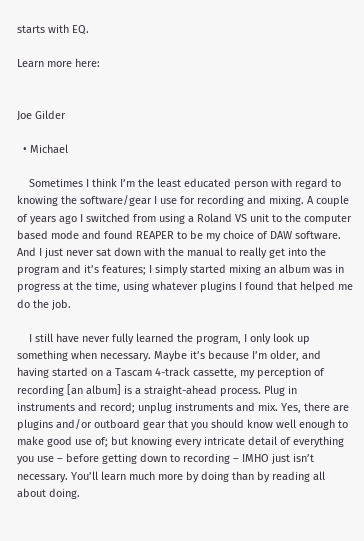starts with EQ.

Learn more here:


Joe Gilder

  • Michael

    Sometimes I think I’m the least educated person with regard to knowing the software/gear I use for recording and mixing. A couple of years ago I switched from using a Roland VS unit to the computer based mode and found REAPER to be my choice of DAW software. And I just never sat down with the manual to really get into the program and it’s features; I simply started mixing an album was in progress at the time, using whatever plugins I found that helped me do the job.

    I still have never fully learned the program, I only look up something when necessary. Maybe it’s because I’m older, and having started on a Tascam 4-track cassette, my perception of recording [an album] is a straight-ahead process. Plug in instruments and record; unplug instruments and mix. Yes, there are plugins and/or outboard gear that you should know well enough to make good use of; but knowing every intricate detail of everything you use – before getting down to recording – IMHO just isn’t necessary. You’ll learn much more by doing than by reading all about doing.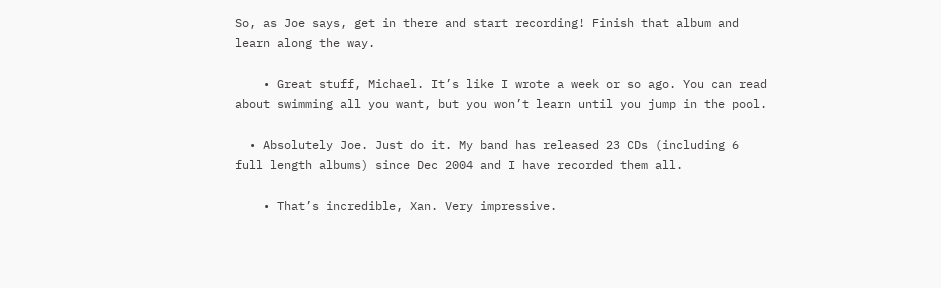So, as Joe says, get in there and start recording! Finish that album and learn along the way.

    • Great stuff, Michael. It’s like I wrote a week or so ago. You can read about swimming all you want, but you won’t learn until you jump in the pool.

  • Absolutely Joe. Just do it. My band has released 23 CDs (including 6 full length albums) since Dec 2004 and I have recorded them all.

    • That’s incredible, Xan. Very impressive.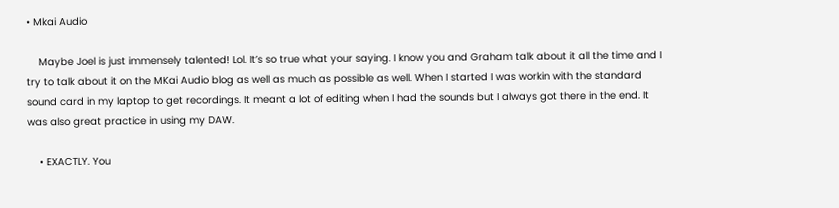• Mkai Audio

    Maybe Joel is just immensely talented! Lol. It’s so true what your saying. I know you and Graham talk about it all the time and I try to talk about it on the MKai Audio blog as well as much as possible as well. When I started I was workin with the standard sound card in my laptop to get recordings. It meant a lot of editing when I had the sounds but I always got there in the end. It was also great practice in using my DAW.

    • EXACTLY. You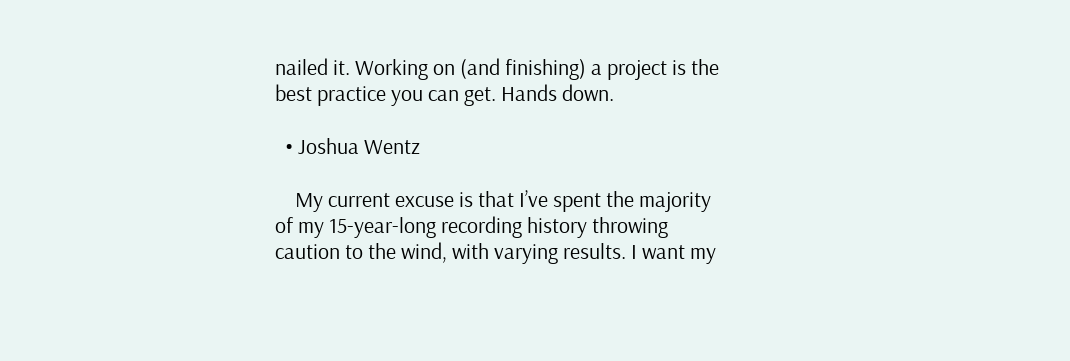nailed it. Working on (and finishing) a project is the best practice you can get. Hands down.

  • Joshua Wentz

    My current excuse is that I’ve spent the majority of my 15-year-long recording history throwing caution to the wind, with varying results. I want my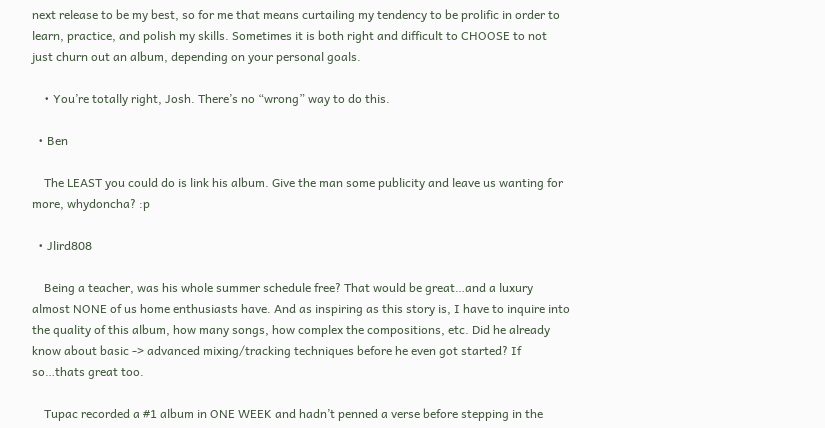next release to be my best, so for me that means curtailing my tendency to be prolific in order to learn, practice, and polish my skills. Sometimes it is both right and difficult to CHOOSE to not just churn out an album, depending on your personal goals.

    • You’re totally right, Josh. There’s no “wrong” way to do this.

  • Ben

    The LEAST you could do is link his album. Give the man some publicity and leave us wanting for more, whydoncha? :p

  • Jlird808

    Being a teacher, was his whole summer schedule free? That would be great…and a luxury almost NONE of us home enthusiasts have. And as inspiring as this story is, I have to inquire into the quality of this album, how many songs, how complex the compositions, etc. Did he already know about basic -> advanced mixing/tracking techniques before he even got started? If so…thats great too.

    Tupac recorded a #1 album in ONE WEEK and hadn’t penned a verse before stepping in the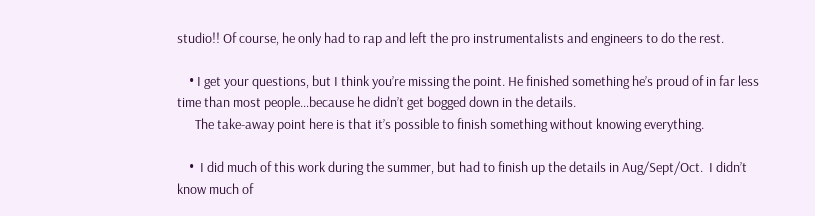studio!! Of course, he only had to rap and left the pro instrumentalists and engineers to do the rest.

    • I get your questions, but I think you’re missing the point. He finished something he’s proud of in far less time than most people…because he didn’t get bogged down in the details.
      The take-away point here is that it’s possible to finish something without knowing everything.

    •  I did much of this work during the summer, but had to finish up the details in Aug/Sept/Oct.  I didn’t know much of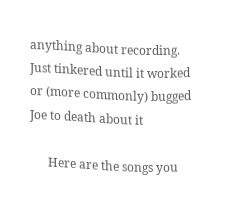anything about recording.  Just tinkered until it worked or (more commonly) bugged Joe to death about it

      Here are the songs you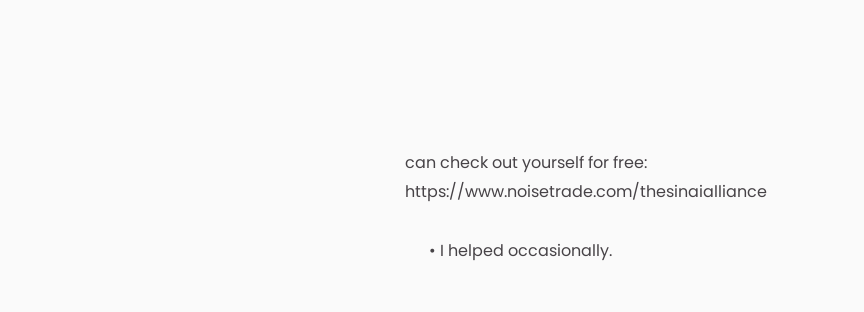can check out yourself for free:  https://www.noisetrade.com/thesinaialliance

      • I helped occasionally.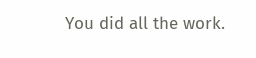You did all the work.